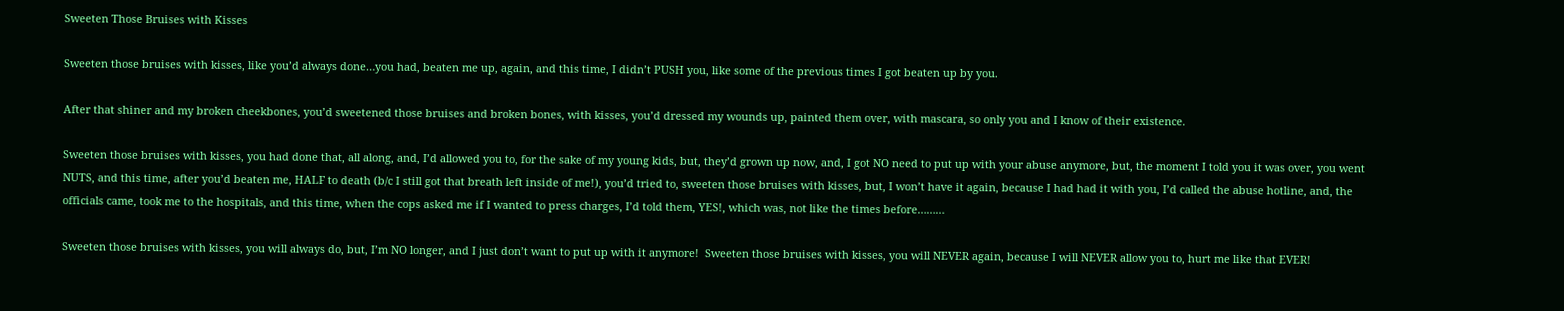Sweeten Those Bruises with Kisses

Sweeten those bruises with kisses, like you’d always done…you had, beaten me up, again, and this time, I didn’t PUSH you, like some of the previous times I got beaten up by you.

After that shiner and my broken cheekbones, you’d sweetened those bruises and broken bones, with kisses, you’d dressed my wounds up, painted them over, with mascara, so only you and I know of their existence.

Sweeten those bruises with kisses, you had done that, all along, and, I’d allowed you to, for the sake of my young kids, but, they’d grown up now, and, I got NO need to put up with your abuse anymore, but, the moment I told you it was over, you went NUTS, and this time, after you’d beaten me, HALF to death (b/c I still got that breath left inside of me!), you’d tried to, sweeten those bruises with kisses, but, I won’t have it again, because I had had it with you, I’d called the abuse hotline, and, the officials came, took me to the hospitals, and this time, when the cops asked me if I wanted to press charges, I’d told them, YES!, which was, not like the times before………

Sweeten those bruises with kisses, you will always do, but, I’m NO longer, and I just don’t want to put up with it anymore!  Sweeten those bruises with kisses, you will NEVER again, because I will NEVER allow you to, hurt me like that EVER!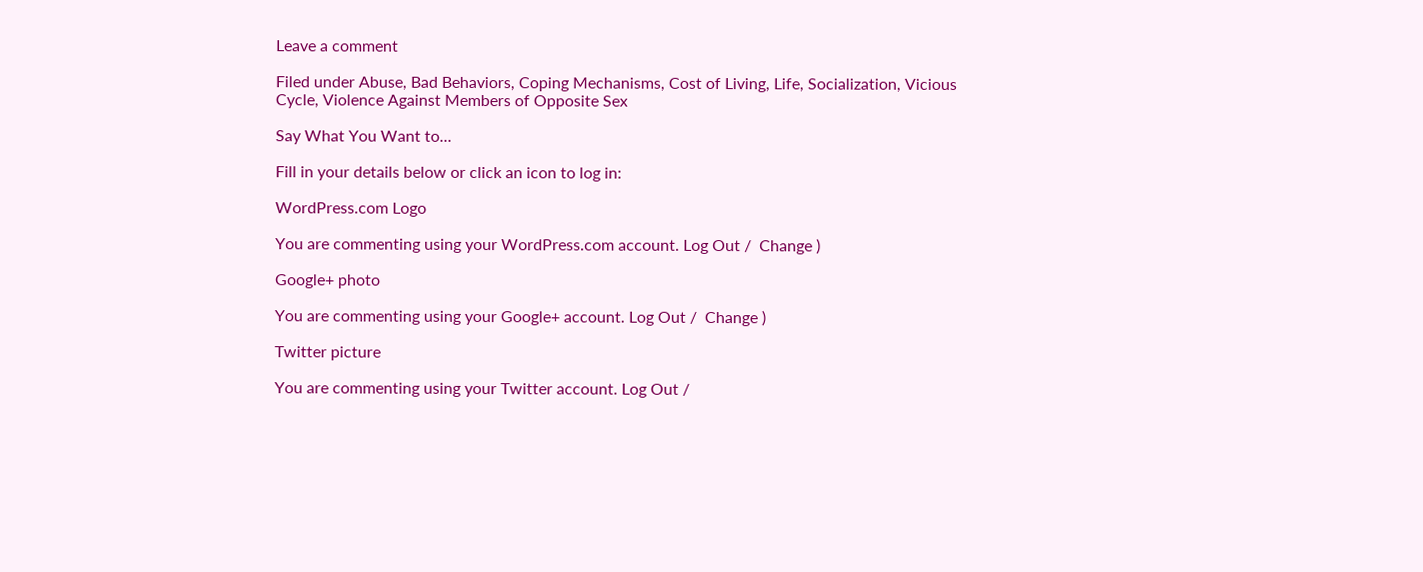Leave a comment

Filed under Abuse, Bad Behaviors, Coping Mechanisms, Cost of Living, Life, Socialization, Vicious Cycle, Violence Against Members of Opposite Sex

Say What You Want to...

Fill in your details below or click an icon to log in:

WordPress.com Logo

You are commenting using your WordPress.com account. Log Out /  Change )

Google+ photo

You are commenting using your Google+ account. Log Out /  Change )

Twitter picture

You are commenting using your Twitter account. Log Out /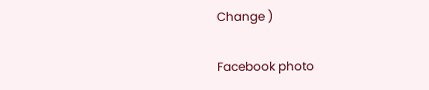Change )

Facebook photo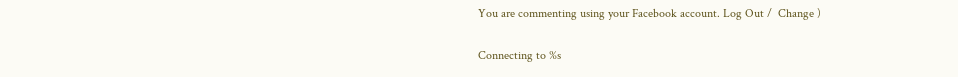You are commenting using your Facebook account. Log Out /  Change )


Connecting to %s